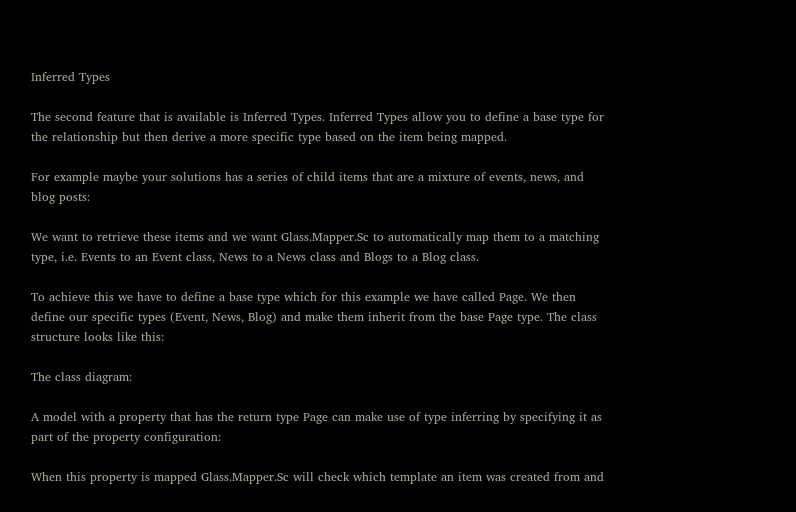Inferred Types

The second feature that is available is Inferred Types. Inferred Types allow you to define a base type for the relationship but then derive a more specific type based on the item being mapped.

For example maybe your solutions has a series of child items that are a mixture of events, news, and blog posts:

We want to retrieve these items and we want Glass.Mapper.Sc to automatically map them to a matching type, i.e. Events to an Event class, News to a News class and Blogs to a Blog class.

To achieve this we have to define a base type which for this example we have called Page. We then define our specific types (Event, News, Blog) and make them inherit from the base Page type. The class structure looks like this:

The class diagram:

A model with a property that has the return type Page can make use of type inferring by specifying it as part of the property configuration:

When this property is mapped Glass.Mapper.Sc will check which template an item was created from and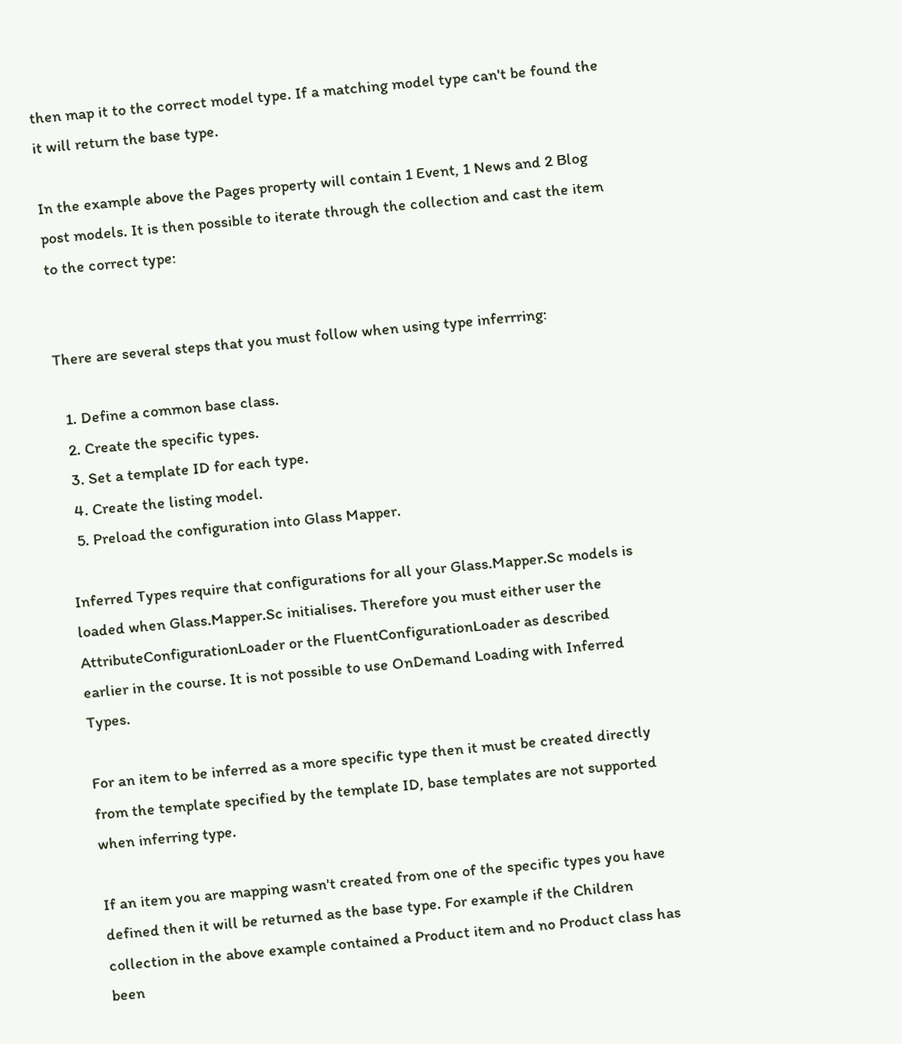then map it to the correct model type. If a matching model type can't be found the it will return the base type.

In the example above the Pages property will contain 1 Event, 1 News and 2 Blog post models. It is then possible to iterate through the collection and cast the item to the correct type:


There are several steps that you must follow when using type inferrring:

  1. Define a common base class.
  2. Create the specific types.
  3. Set a template ID for each type.
  4. Create the listing model.
  5. Preload the configuration into Glass Mapper.

Inferred Types require that configurations for all your Glass.Mapper.Sc models is loaded when Glass.Mapper.Sc initialises. Therefore you must either user the AttributeConfigurationLoader or the FluentConfigurationLoader as described earlier in the course. It is not possible to use OnDemand Loading with Inferred Types.

For an item to be inferred as a more specific type then it must be created directly from the template specified by the template ID, base templates are not supported when inferring type.

If an item you are mapping wasn't created from one of the specific types you have defined then it will be returned as the base type. For example if the Children collection in the above example contained a Product item and no Product class has been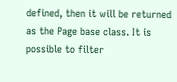defined, then it will be returned as the Page base class. It is possible to filter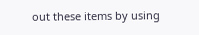out these items by using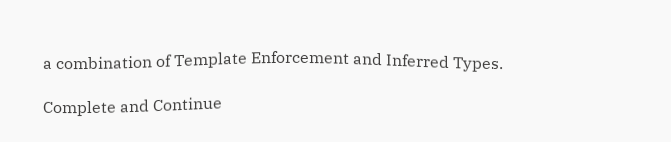a combination of Template Enforcement and Inferred Types.

Complete and Continue